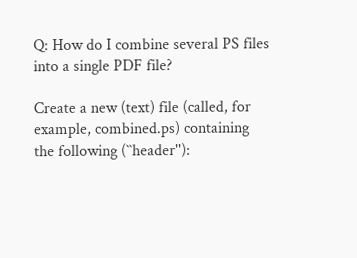Q: How do I combine several PS files into a single PDF file?

Create a new (text) file (called, for example, combined.ps) containing the following (``header''):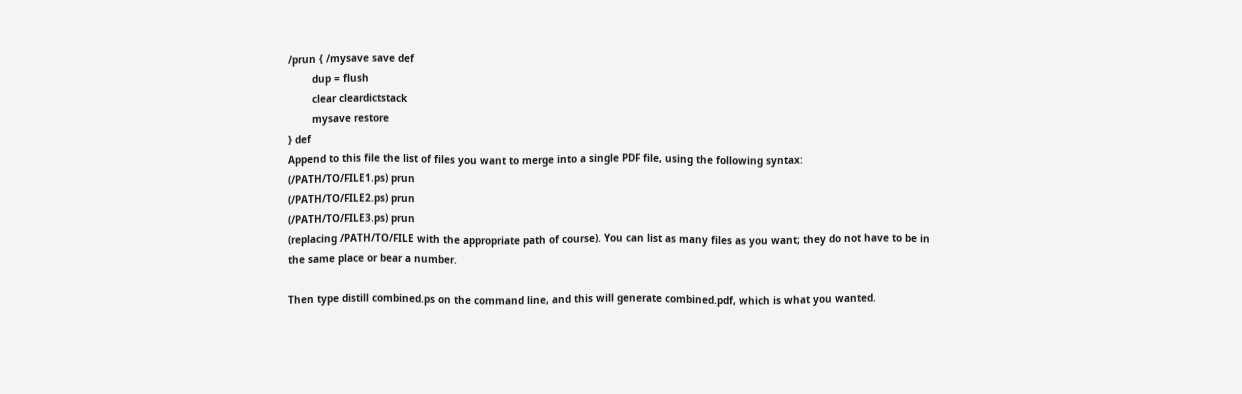/prun { /mysave save def
        dup = flush
        clear cleardictstack
        mysave restore
} def
Append to this file the list of files you want to merge into a single PDF file, using the following syntax:
(/PATH/TO/FILE1.ps) prun
(/PATH/TO/FILE2.ps) prun
(/PATH/TO/FILE3.ps) prun
(replacing /PATH/TO/FILE with the appropriate path of course). You can list as many files as you want; they do not have to be in the same place or bear a number.

Then type distill combined.ps on the command line, and this will generate combined.pdf, which is what you wanted.